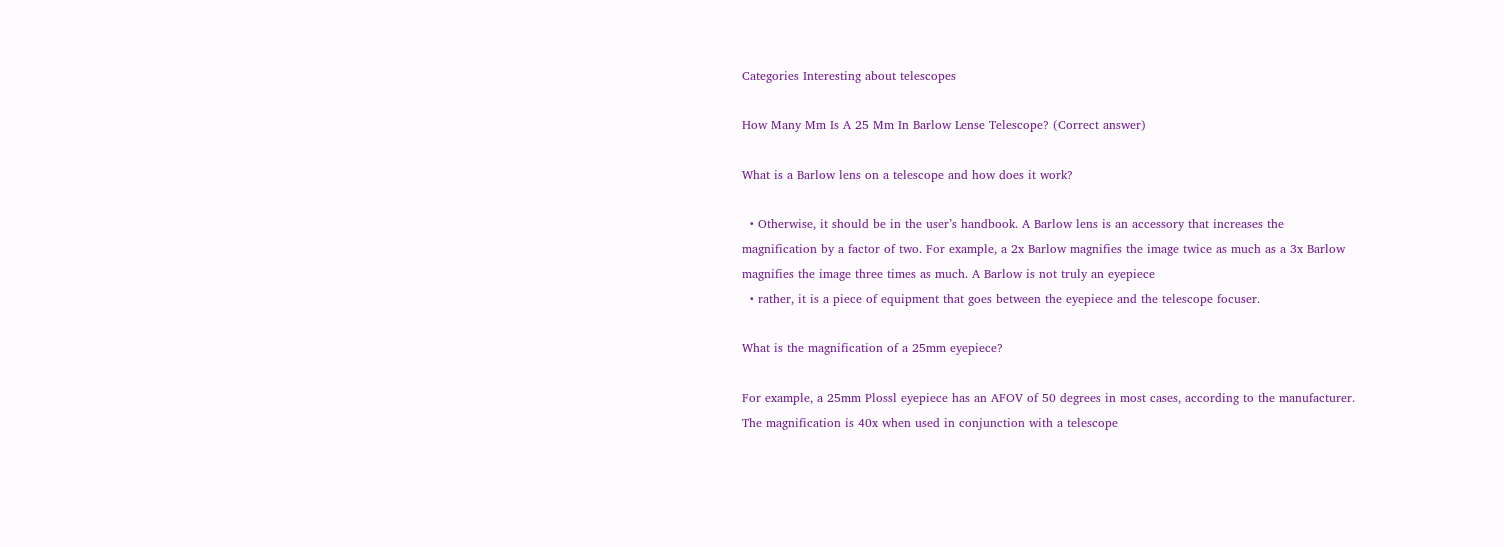Categories Interesting about telescopes

How Many Mm Is A 25 Mm In Barlow Lense Telescope? (Correct answer)

What is a Barlow lens on a telescope and how does it work?

  • Otherwise, it should be in the user’s handbook. A Barlow lens is an accessory that increases the magnification by a factor of two. For example, a 2x Barlow magnifies the image twice as much as a 3x Barlow magnifies the image three times as much. A Barlow is not truly an eyepiece
  • rather, it is a piece of equipment that goes between the eyepiece and the telescope focuser.

What is the magnification of a 25mm eyepiece?

For example, a 25mm Plossl eyepiece has an AFOV of 50 degrees in most cases, according to the manufacturer. The magnification is 40x when used in conjunction with a telescope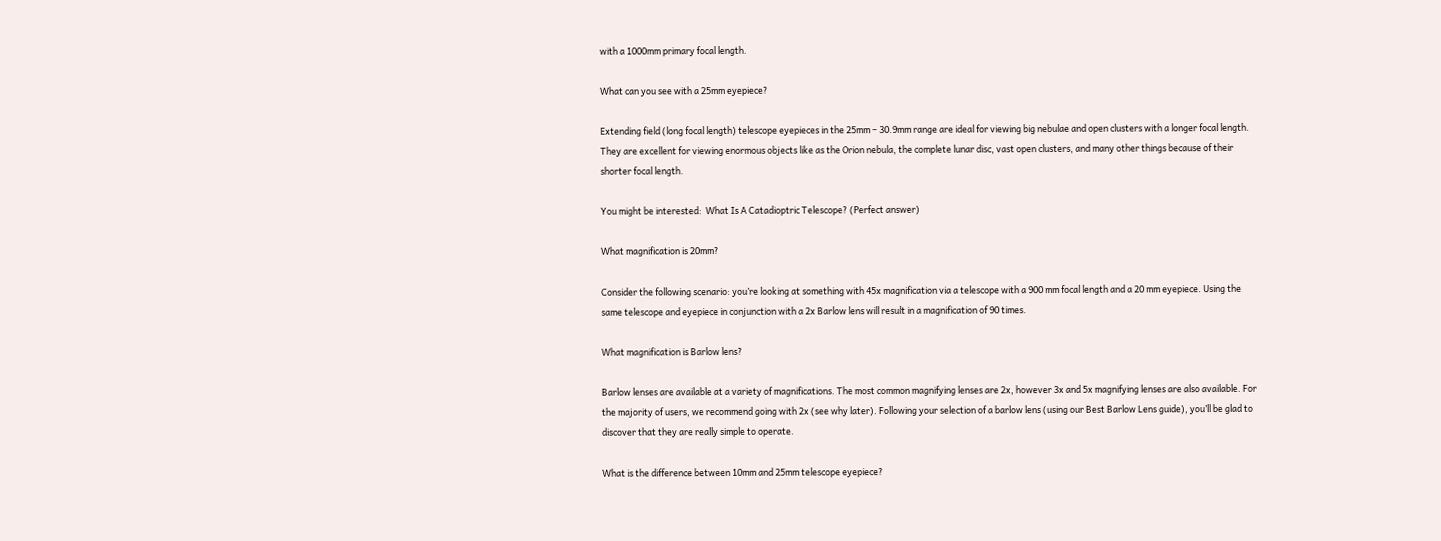with a 1000mm primary focal length.

What can you see with a 25mm eyepiece?

Extending field (long focal length) telescope eyepieces in the 25mm – 30.9mm range are ideal for viewing big nebulae and open clusters with a longer focal length. They are excellent for viewing enormous objects like as the Orion nebula, the complete lunar disc, vast open clusters, and many other things because of their shorter focal length.

You might be interested:  What Is A Catadioptric Telescope? (Perfect answer)

What magnification is 20mm?

Consider the following scenario: you’re looking at something with 45x magnification via a telescope with a 900 mm focal length and a 20 mm eyepiece. Using the same telescope and eyepiece in conjunction with a 2x Barlow lens will result in a magnification of 90 times.

What magnification is Barlow lens?

Barlow lenses are available at a variety of magnifications. The most common magnifying lenses are 2x, however 3x and 5x magnifying lenses are also available. For the majority of users, we recommend going with 2x (see why later). Following your selection of a barlow lens (using our Best Barlow Lens guide), you’ll be glad to discover that they are really simple to operate.

What is the difference between 10mm and 25mm telescope eyepiece?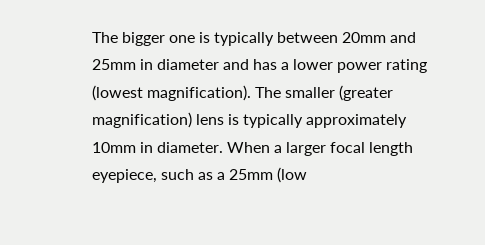The bigger one is typically between 20mm and 25mm in diameter and has a lower power rating (lowest magnification). The smaller (greater magnification) lens is typically approximately 10mm in diameter. When a larger focal length eyepiece, such as a 25mm (low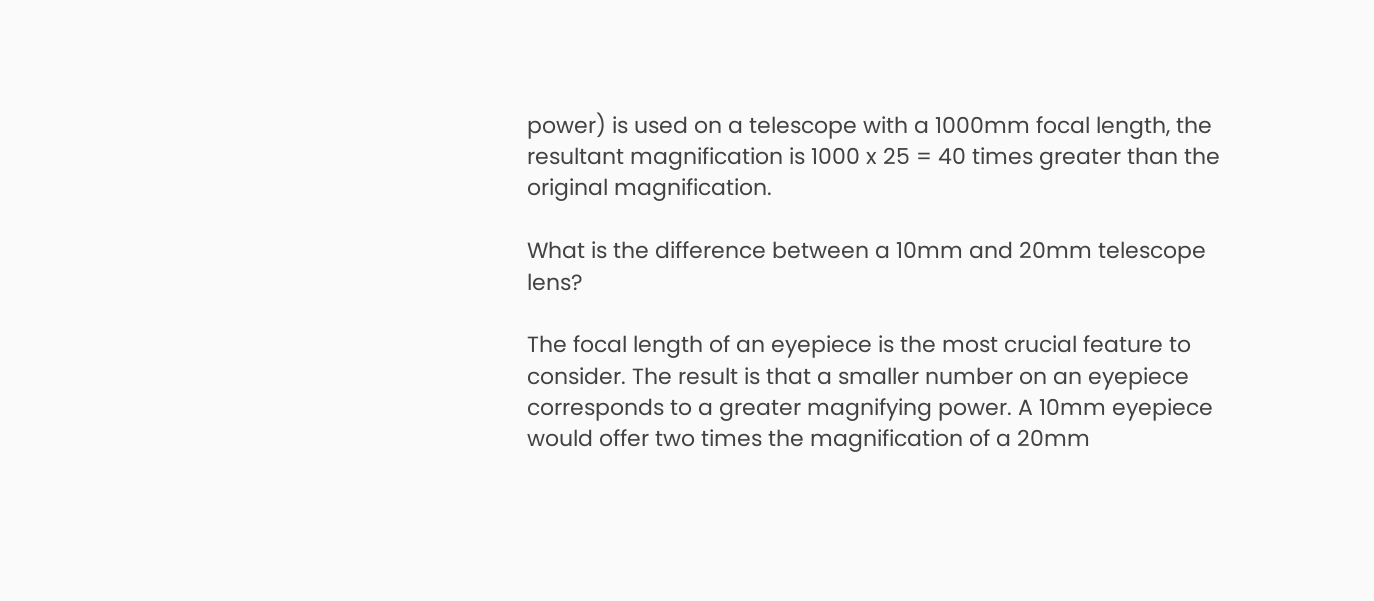power) is used on a telescope with a 1000mm focal length, the resultant magnification is 1000 x 25 = 40 times greater than the original magnification.

What is the difference between a 10mm and 20mm telescope lens?

The focal length of an eyepiece is the most crucial feature to consider. The result is that a smaller number on an eyepiece corresponds to a greater magnifying power. A 10mm eyepiece would offer two times the magnification of a 20mm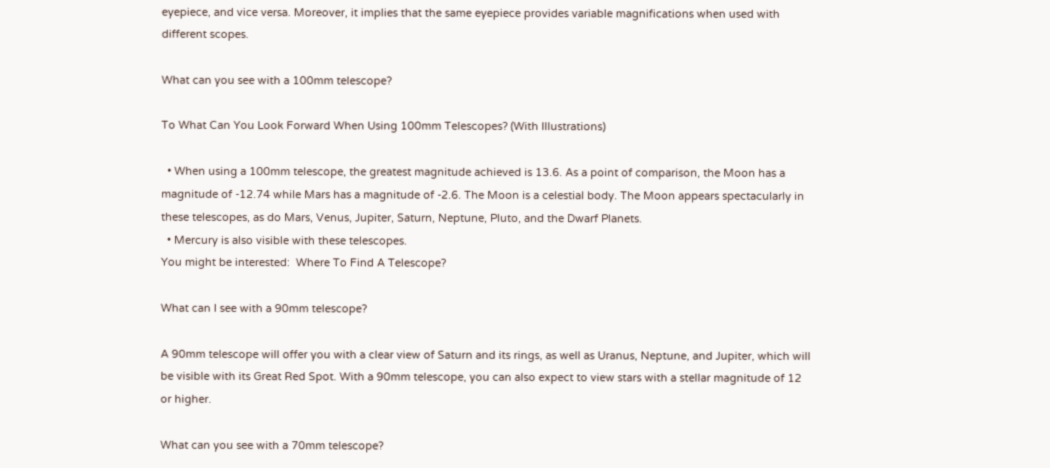eyepiece, and vice versa. Moreover, it implies that the same eyepiece provides variable magnifications when used with different scopes.

What can you see with a 100mm telescope?

To What Can You Look Forward When Using 100mm Telescopes? (With Illustrations)

  • When using a 100mm telescope, the greatest magnitude achieved is 13.6. As a point of comparison, the Moon has a magnitude of -12.74 while Mars has a magnitude of -2.6. The Moon is a celestial body. The Moon appears spectacularly in these telescopes, as do Mars, Venus, Jupiter, Saturn, Neptune, Pluto, and the Dwarf Planets.
  • Mercury is also visible with these telescopes.
You might be interested:  Where To Find A Telescope?

What can I see with a 90mm telescope?

A 90mm telescope will offer you with a clear view of Saturn and its rings, as well as Uranus, Neptune, and Jupiter, which will be visible with its Great Red Spot. With a 90mm telescope, you can also expect to view stars with a stellar magnitude of 12 or higher.

What can you see with a 70mm telescope?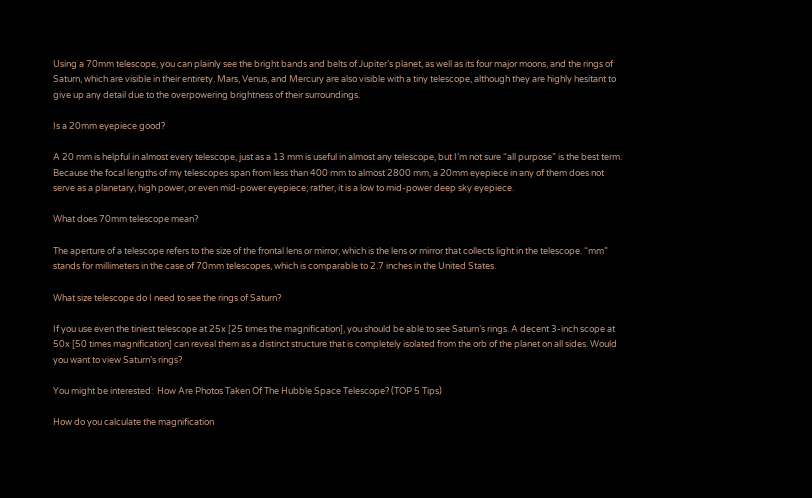Using a 70mm telescope, you can plainly see the bright bands and belts of Jupiter’s planet, as well as its four major moons, and the rings of Saturn, which are visible in their entirety. Mars, Venus, and Mercury are also visible with a tiny telescope, although they are highly hesitant to give up any detail due to the overpowering brightness of their surroundings.

Is a 20mm eyepiece good?

A 20 mm is helpful in almost every telescope, just as a 13 mm is useful in almost any telescope, but I’m not sure “all purpose” is the best term. Because the focal lengths of my telescopes span from less than 400 mm to almost 2800 mm, a 20mm eyepiece in any of them does not serve as a planetary, high power, or even mid-power eyepiece; rather, it is a low to mid-power deep sky eyepiece.

What does 70mm telescope mean?

The aperture of a telescope refers to the size of the frontal lens or mirror, which is the lens or mirror that collects light in the telescope. “mm” stands for millimeters in the case of 70mm telescopes, which is comparable to 2.7 inches in the United States.

What size telescope do I need to see the rings of Saturn?

If you use even the tiniest telescope at 25x [25 times the magnification], you should be able to see Saturn’s rings. A decent 3-inch scope at 50x [50 times magnification] can reveal them as a distinct structure that is completely isolated from the orb of the planet on all sides. Would you want to view Saturn’s rings?

You might be interested:  How Are Photos Taken Of The Hubble Space Telescope? (TOP 5 Tips)

How do you calculate the magnification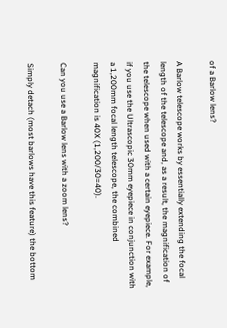of a Barlow lens?

A Barlow telescope works by essentially extending the focal length of the telescope and, as a result, the magnification of the telescope when used with a certain eyepiece. For example, if you use the Ultrascopic 30mm eyepiece in conjunction with a 1,200mm focal length telescope, the combined magnification is 40X (1,200/30=40).

Can you use a Barlow lens with a zoom lens?

Simply detach (most barlows have this feature) the bottom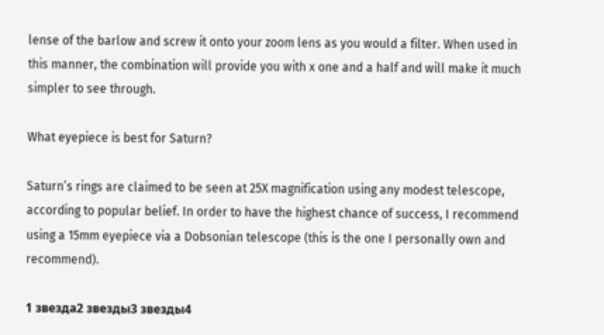lense of the barlow and screw it onto your zoom lens as you would a filter. When used in this manner, the combination will provide you with x one and a half and will make it much simpler to see through.

What eyepiece is best for Saturn?

Saturn’s rings are claimed to be seen at 25X magnification using any modest telescope, according to popular belief. In order to have the highest chance of success, I recommend using a 15mm eyepiece via a Dobsonian telescope (this is the one I personally own and recommend).

1 звезда2 звезды3 звезды4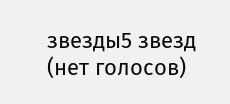звезды5 звезд (нет голосов)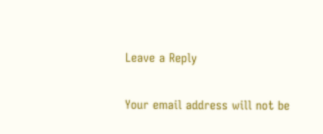Leave a Reply

Your email address will not be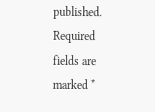published. Required fields are marked *